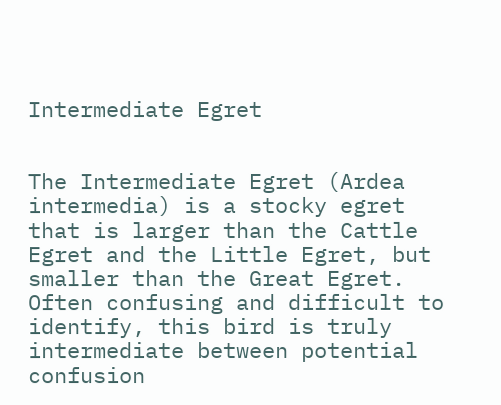Intermediate Egret


The Intermediate Egret (Ardea intermedia) is a stocky egret that is larger than the Cattle Egret and the Little Egret, but smaller than the Great Egret.
Often confusing and difficult to identify, this bird is truly intermediate between potential confusion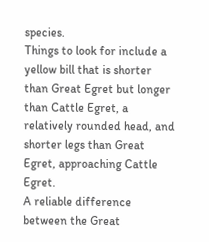species.
Things to look for include a yellow bill that is shorter than Great Egret but longer than Cattle Egret, a relatively rounded head, and shorter legs than Great Egret, approaching Cattle Egret.
A reliable difference between the Great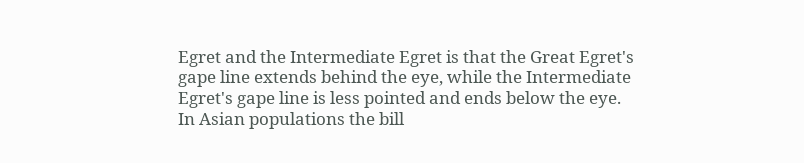Egret and the Intermediate Egret is that the Great Egret's gape line extends behind the eye, while the Intermediate Egret's gape line is less pointed and ends below the eye.
In Asian populations the bill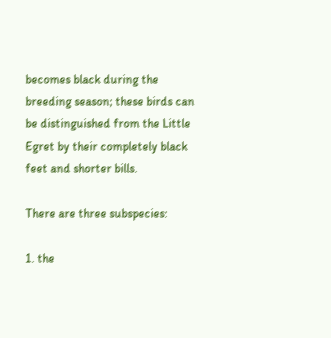becomes black during the breeding season; these birds can be distinguished from the Little Egret by their completely black feet and shorter bills.

There are three subspecies:

1. the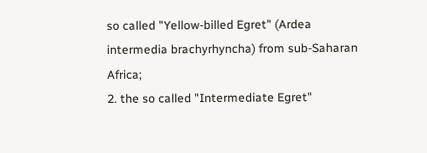so called "Yellow-billed Egret" (Ardea intermedia brachyrhyncha) from sub-Saharan Africa;
2. the so called "Intermediate Egret"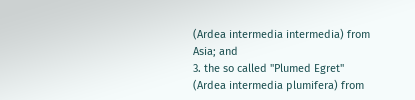(Ardea intermedia intermedia) from Asia; and
3. the so called "Plumed Egret" (Ardea intermedia plumifera) from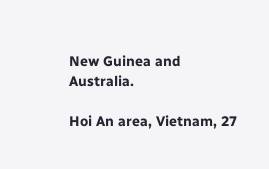New Guinea and Australia.

Hoi An area, Vietnam, 27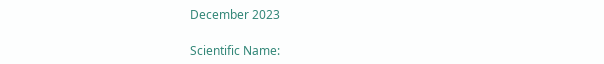December 2023

Scientific Name: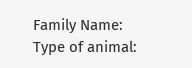Family Name:
Type of animal: